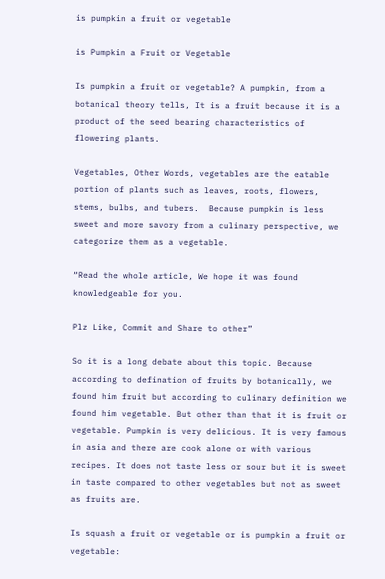is pumpkin a fruit or vegetable

is Pumpkin a Fruit or Vegetable

Is pumpkin a fruit or vegetable? A pumpkin, from a botanical theory tells, It is a fruit because it is a product of the seed bearing characteristics of flowering plants.

Vegetables, Other Words, vegetables are the eatable  portion of plants such as leaves, roots, flowers, stems, bulbs, and tubers.  Because pumpkin is less sweet and more savory from a culinary perspective, we categorize them as a vegetable.

“Read the whole article, We hope it was found knowledgeable for you.

Plz Like, Commit and Share to other”

So it is a long debate about this topic. Because according to defination of fruits by botanically, we found him fruit but according to culinary definition we found him vegetable. But other than that it is fruit or vegetable. Pumpkin is very delicious. It is very famous in asia and there are cook alone or with various recipes. It does not taste less or sour but it is sweet in taste compared to other vegetables but not as sweet as fruits are.

Is squash a fruit or vegetable or is pumpkin a fruit or vegetable: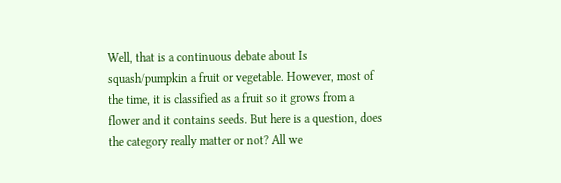Well, that is a continuous debate about Is squash/pumpkin a fruit or vegetable. However, most of the time, it is classified as a fruit so it grows from a flower and it contains seeds. But here is a question, does the category really matter or not? All we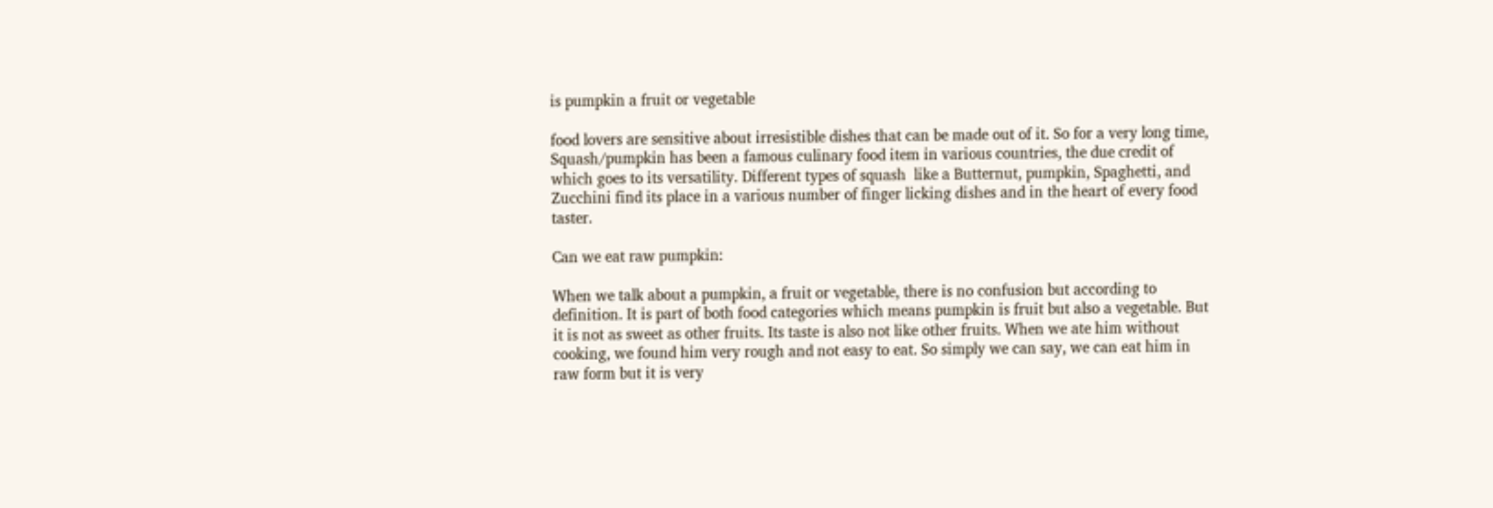is pumpkin a fruit or vegetable

food lovers are sensitive about irresistible dishes that can be made out of it. So for a very long time, Squash/pumpkin has been a famous culinary food item in various countries, the due credit of which goes to its versatility. Different types of squash  like a Butternut, pumpkin, Spaghetti, and Zucchini find its place in a various number of finger licking dishes and in the heart of every food taster.

Can we eat raw pumpkin:

When we talk about a pumpkin, a fruit or vegetable, there is no confusion but according to definition. It is part of both food categories which means pumpkin is fruit but also a vegetable. But it is not as sweet as other fruits. Its taste is also not like other fruits. When we ate him without cooking, we found him very rough and not easy to eat. So simply we can say, we can eat him in raw form but it is very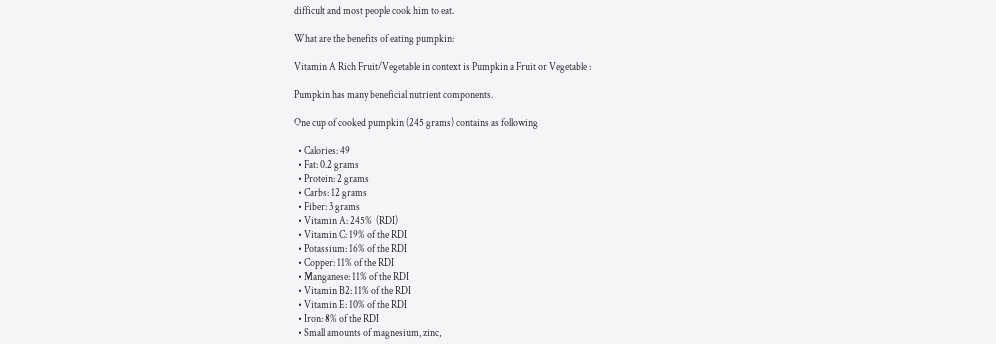difficult and most people cook him to eat.

What are the benefits of eating pumpkin:

Vitamin A Rich Fruit/Vegetable in context is Pumpkin a Fruit or Vegetable :

Pumpkin has many beneficial nutrient components.

One cup of cooked pumpkin (245 grams) contains as following

  • Calories: 49
  • Fat: 0.2 grams
  • Protein: 2 grams
  • Carbs: 12 grams
  • Fiber: 3 grams
  • Vitamin A: 245%  (RDI)
  • Vitamin C: 19% of the RDI
  • Potassium: 16% of the RDI
  • Copper: 11% of the RDI
  • Manganese: 11% of the RDI
  • Vitamin B2: 11% of the RDI
  • Vitamin E: 10% of the RDI
  • Iron: 8% of the RDI
  • Small amounts of magnesium, zinc,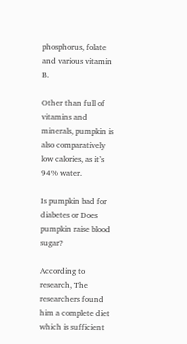phosphorus, folate and various vitamin B.

Other than full of  vitamins and minerals, pumpkin is also comparatively low calories, as it’s 94% water.

Is pumpkin bad for diabetes or Does pumpkin raise blood sugar?

According to research, The researchers found him a complete diet which is sufficient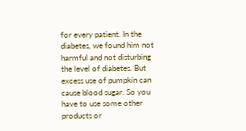for every patient. In the diabetes, we found him not harmful and not disturbing the level of diabetes. But excess use of pumpkin can cause blood sugar. So you have to use some other products or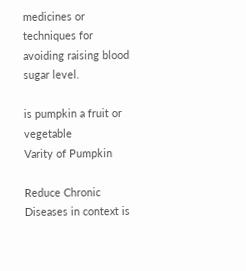medicines or techniques for avoiding raising blood sugar level.

is pumpkin a fruit or vegetable
Varity of Pumpkin

Reduce Chronic Diseases in context is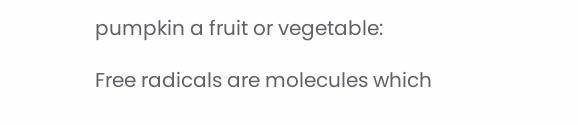pumpkin a fruit or vegetable:

Free radicals are molecules which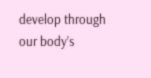develop through our body’s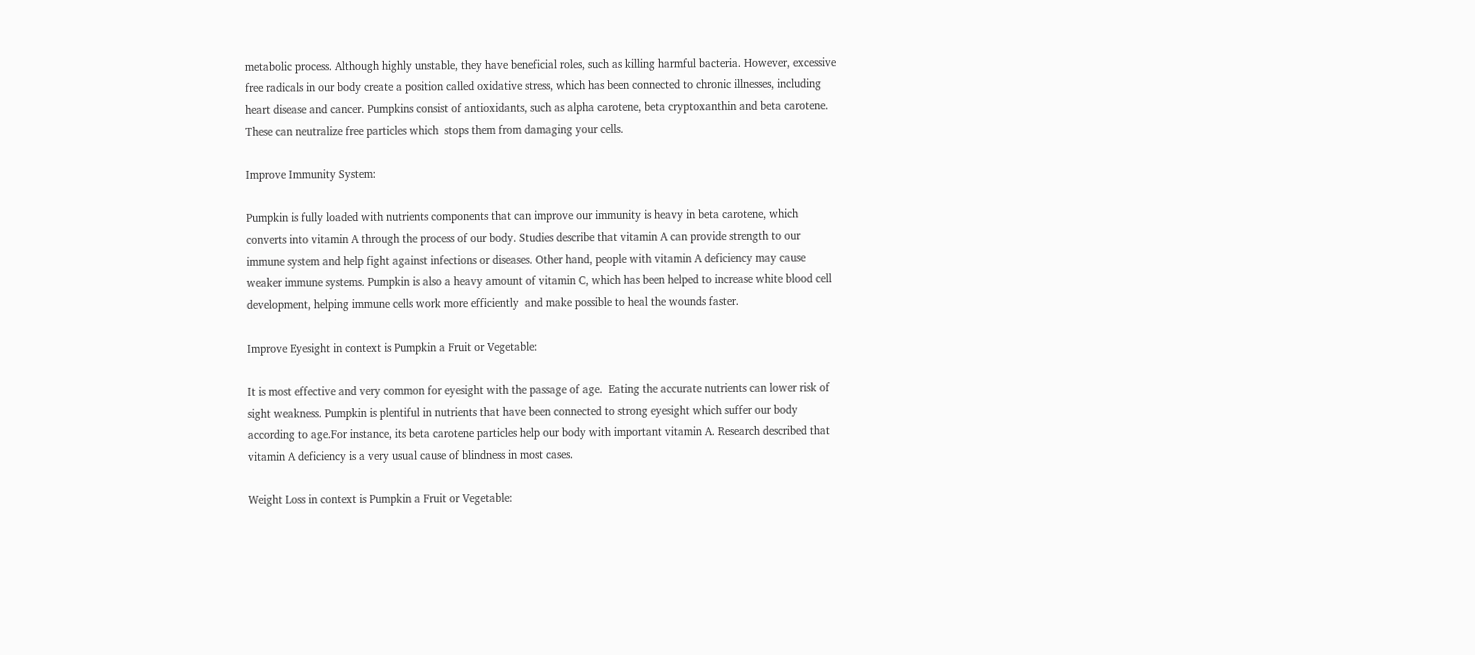metabolic process. Although highly unstable, they have beneficial roles, such as killing harmful bacteria. However, excessive free radicals in our body create a position called oxidative stress, which has been connected to chronic illnesses, including heart disease and cancer. Pumpkins consist of antioxidants, such as alpha carotene, beta cryptoxanthin and beta carotene. These can neutralize free particles which  stops them from damaging your cells.

Improve Immunity System:

Pumpkin is fully loaded with nutrients components that can improve our immunity is heavy in beta carotene, which converts into vitamin A through the process of our body. Studies describe that vitamin A can provide strength to our immune system and help fight against infections or diseases. Other hand, people with vitamin A deficiency may cause weaker immune systems. Pumpkin is also a heavy amount of vitamin C, which has been helped to increase white blood cell development, helping immune cells work more efficiently  and make possible to heal the wounds faster.

Improve Eyesight in context is Pumpkin a Fruit or Vegetable:

It is most effective and very common for eyesight with the passage of age.  Eating the accurate nutrients can lower risk of sight weakness. Pumpkin is plentiful in nutrients that have been connected to strong eyesight which suffer our body according to age.For instance, its beta carotene particles help our body with important vitamin A. Research described that vitamin A deficiency is a very usual cause of blindness in most cases.

Weight Loss in context is Pumpkin a Fruit or Vegetable: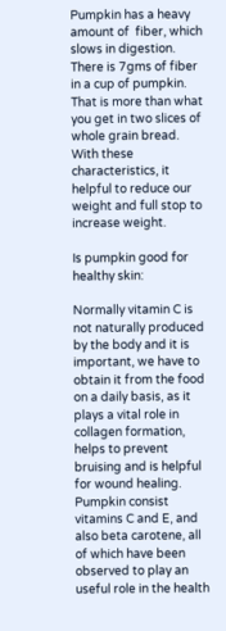Pumpkin has a heavy amount of  fiber, which slows in digestion. There is 7gms of fiber in a cup of pumpkin. That is more than what you get in two slices of whole grain bread. With these characteristics, it helpful to reduce our weight and full stop to increase weight.

Is pumpkin good for healthy skin:

Normally vitamin C is not naturally produced by the body and it is important, we have to obtain it from the food on a daily basis, as it plays a vital role in collagen formation, helps to prevent bruising and is helpful for wound healing. Pumpkin consist vitamins C and E, and also beta carotene, all of which have been observed to play an useful role in the health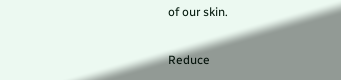of our skin.

Reduce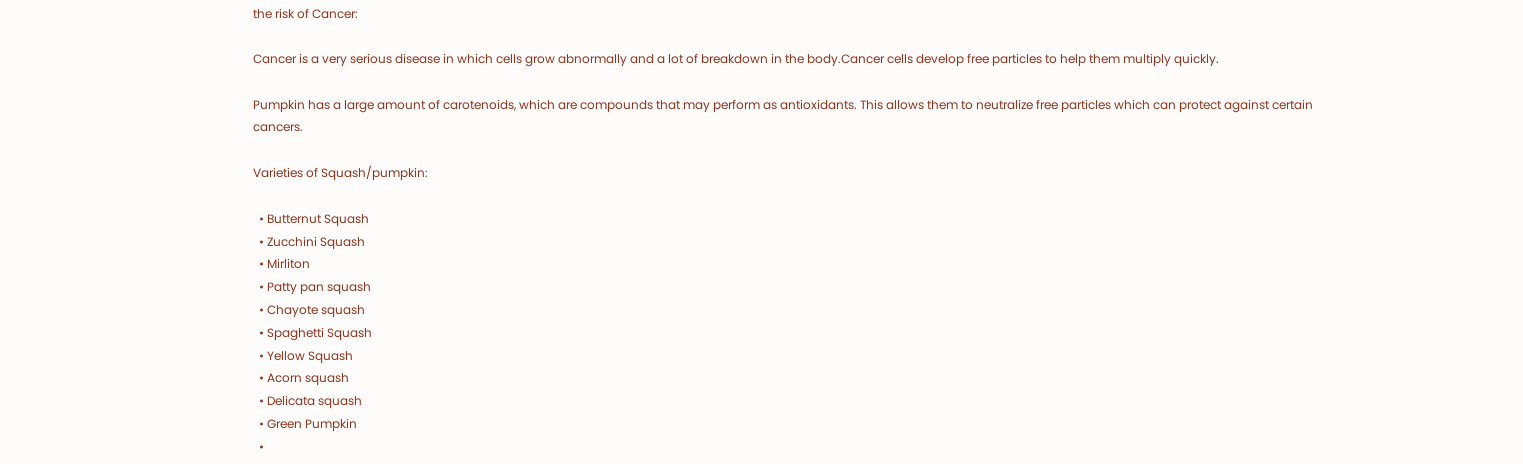the risk of Cancer:

Cancer is a very serious disease in which cells grow abnormally and a lot of breakdown in the body.Cancer cells develop free particles to help them multiply quickly.

Pumpkin has a large amount of carotenoids, which are compounds that may perform as antioxidants. This allows them to neutralize free particles which can protect against certain cancers.

Varieties of Squash/pumpkin:

  • Butternut Squash
  • Zucchini Squash
  • Mirliton
  • Patty pan squash
  • Chayote squash
  • Spaghetti Squash
  • Yellow Squash
  • Acorn squash
  • Delicata squash
  • Green Pumpkin
  •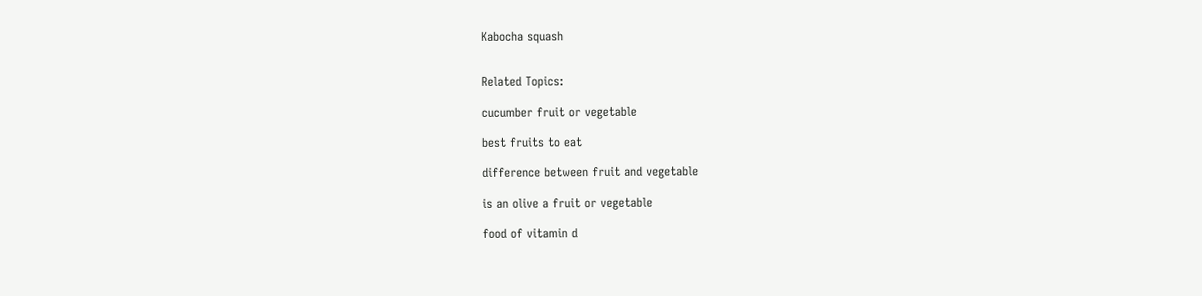Kabocha squash


Related Topics:

cucumber fruit or vegetable

best fruits to eat

difference between fruit and vegetable

is an olive a fruit or vegetable

food of vitamin d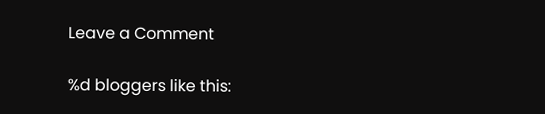Leave a Comment

%d bloggers like this: